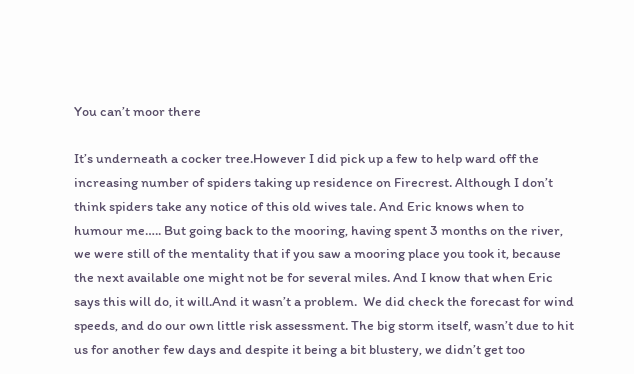You can’t moor there

It’s underneath a cocker tree.However I did pick up a few to help ward off the increasing number of spiders taking up residence on Firecrest. Although I don’t think spiders take any notice of this old wives tale. And Eric knows when to humour me….. But going back to the mooring, having spent 3 months on the river, we were still of the mentality that if you saw a mooring place you took it, because the next available one might not be for several miles. And I know that when Eric says this will do, it will.And it wasn’t a problem.  We did check the forecast for wind speeds, and do our own little risk assessment. The big storm itself, wasn’t due to hit us for another few days and despite it being a bit blustery, we didn’t get too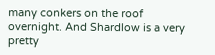many conkers on the roof overnight. And Shardlow is a very pretty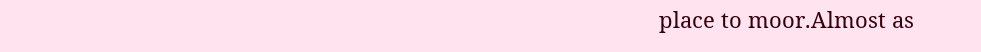place to moor.Almost as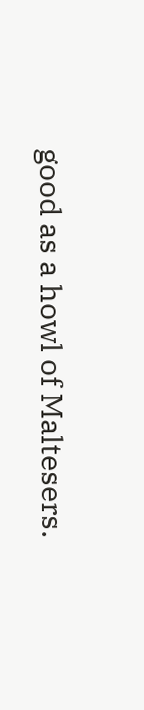good as a howl of Maltesers.